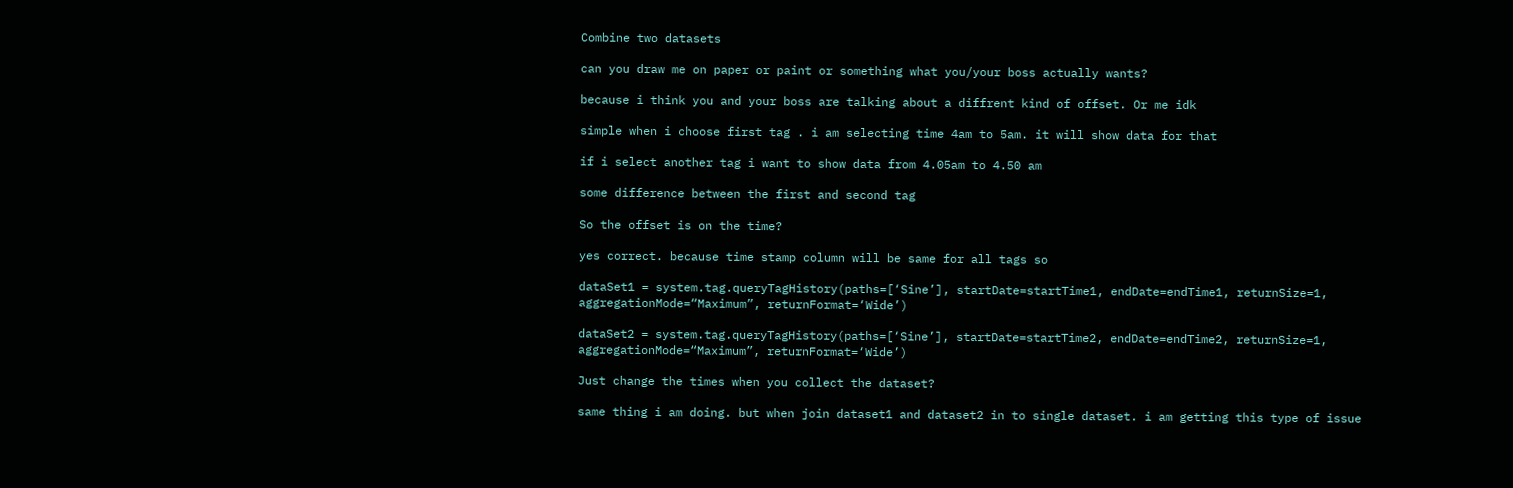Combine two datasets

can you draw me on paper or paint or something what you/your boss actually wants?

because i think you and your boss are talking about a diffrent kind of offset. Or me idk

simple when i choose first tag . i am selecting time 4am to 5am. it will show data for that

if i select another tag i want to show data from 4.05am to 4.50 am

some difference between the first and second tag

So the offset is on the time?

yes correct. because time stamp column will be same for all tags so

dataSet1 = system.tag.queryTagHistory(paths=[‘Sine’], startDate=startTime1, endDate=endTime1, returnSize=1, aggregationMode=“Maximum”, returnFormat=‘Wide’)

dataSet2 = system.tag.queryTagHistory(paths=[‘Sine’], startDate=startTime2, endDate=endTime2, returnSize=1, aggregationMode=“Maximum”, returnFormat=‘Wide’)

Just change the times when you collect the dataset?

same thing i am doing. but when join dataset1 and dataset2 in to single dataset. i am getting this type of issue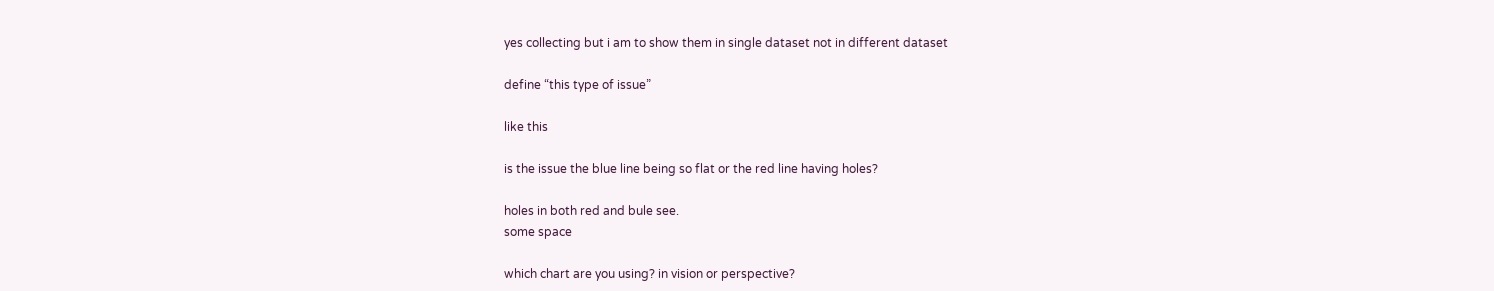yes collecting but i am to show them in single dataset not in different dataset

define “this type of issue”

like this

is the issue the blue line being so flat or the red line having holes?

holes in both red and bule see.
some space

which chart are you using? in vision or perspective?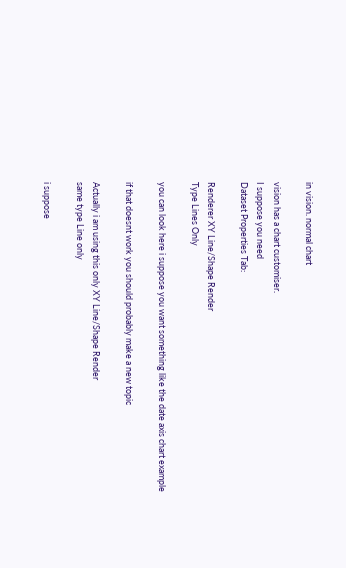in vision. normal chart

vision has a chart customiser.
I suppose you need
Dataset Properties Tab:

Renderer XY Line/Shape Render
Type Lines Only

you can look here i suppose you want something like the date axis chart example

if that doesnt work you should probably make a new topic

Actually i am using this only XY Line/Shape Render
same type Line only

i suppose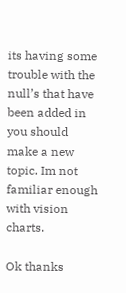its having some trouble with the null’s that have been added in
you should make a new topic. Im not familiar enough with vision charts.

Ok thanks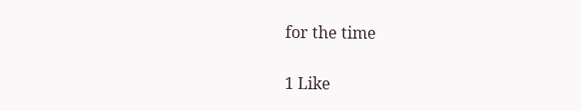for the time

1 Like